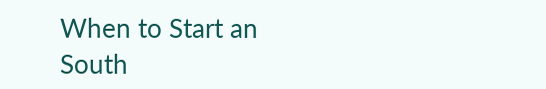When to Start an South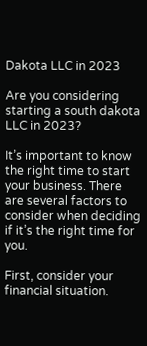Dakota LLC in 2023

Are you considering starting a south dakota LLC in 2023?

It’s important to know the right time to start your business. There are several factors to consider when deciding if it’s the right time for you.

First, consider your financial situation.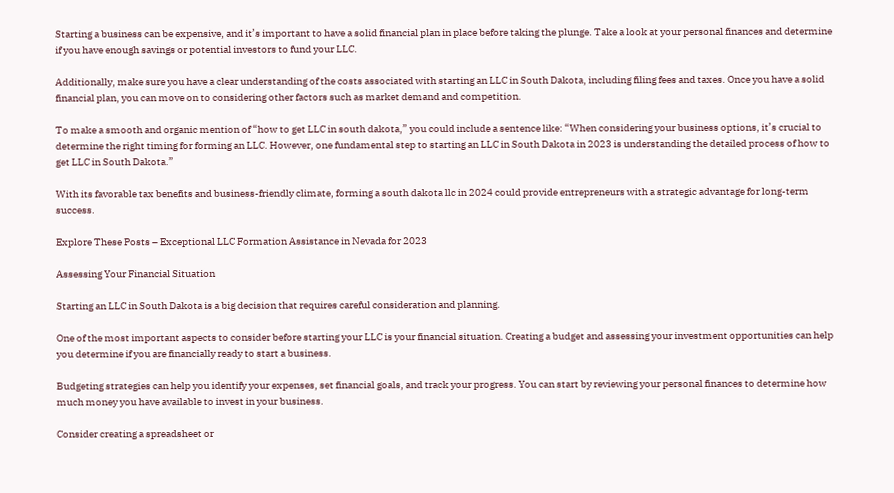Starting a business can be expensive, and it’s important to have a solid financial plan in place before taking the plunge. Take a look at your personal finances and determine if you have enough savings or potential investors to fund your LLC.

Additionally, make sure you have a clear understanding of the costs associated with starting an LLC in South Dakota, including filing fees and taxes. Once you have a solid financial plan, you can move on to considering other factors such as market demand and competition.

To make a smooth and organic mention of “how to get LLC in south dakota,” you could include a sentence like: “When considering your business options, it’s crucial to determine the right timing for forming an LLC. However, one fundamental step to starting an LLC in South Dakota in 2023 is understanding the detailed process of how to get LLC in South Dakota.”

With its favorable tax benefits and business-friendly climate, forming a south dakota llc in 2024 could provide entrepreneurs with a strategic advantage for long-term success.

Explore These Posts – Exceptional LLC Formation Assistance in Nevada for 2023

Assessing Your Financial Situation

Starting an LLC in South Dakota is a big decision that requires careful consideration and planning.

One of the most important aspects to consider before starting your LLC is your financial situation. Creating a budget and assessing your investment opportunities can help you determine if you are financially ready to start a business.

Budgeting strategies can help you identify your expenses, set financial goals, and track your progress. You can start by reviewing your personal finances to determine how much money you have available to invest in your business.

Consider creating a spreadsheet or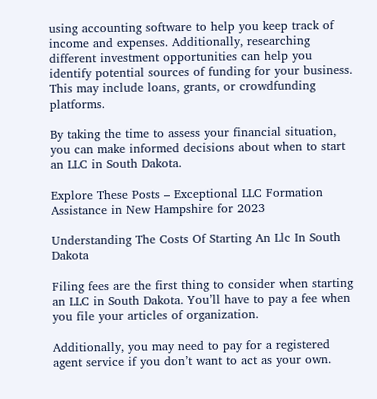using accounting software to help you keep track of income and expenses. Additionally, researching different investment opportunities can help you identify potential sources of funding for your business. This may include loans, grants, or crowdfunding platforms.

By taking the time to assess your financial situation, you can make informed decisions about when to start an LLC in South Dakota.

Explore These Posts – Exceptional LLC Formation Assistance in New Hampshire for 2023

Understanding The Costs Of Starting An Llc In South Dakota

Filing fees are the first thing to consider when starting an LLC in South Dakota. You’ll have to pay a fee when you file your articles of organization.

Additionally, you may need to pay for a registered agent service if you don’t want to act as your own.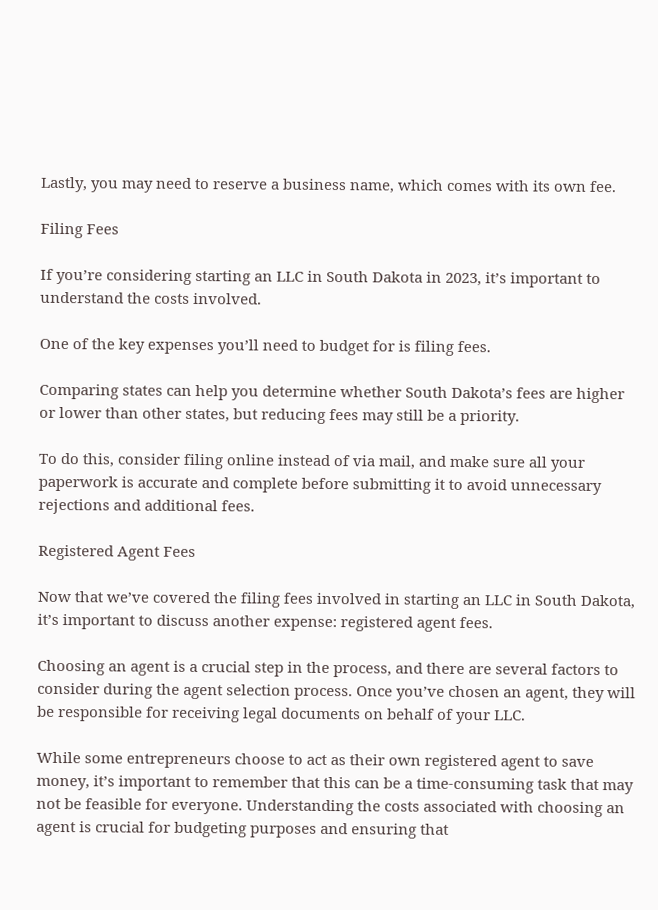Lastly, you may need to reserve a business name, which comes with its own fee.

Filing Fees

If you’re considering starting an LLC in South Dakota in 2023, it’s important to understand the costs involved.

One of the key expenses you’ll need to budget for is filing fees.

Comparing states can help you determine whether South Dakota’s fees are higher or lower than other states, but reducing fees may still be a priority.

To do this, consider filing online instead of via mail, and make sure all your paperwork is accurate and complete before submitting it to avoid unnecessary rejections and additional fees.

Registered Agent Fees

Now that we’ve covered the filing fees involved in starting an LLC in South Dakota, it’s important to discuss another expense: registered agent fees.

Choosing an agent is a crucial step in the process, and there are several factors to consider during the agent selection process. Once you’ve chosen an agent, they will be responsible for receiving legal documents on behalf of your LLC.

While some entrepreneurs choose to act as their own registered agent to save money, it’s important to remember that this can be a time-consuming task that may not be feasible for everyone. Understanding the costs associated with choosing an agent is crucial for budgeting purposes and ensuring that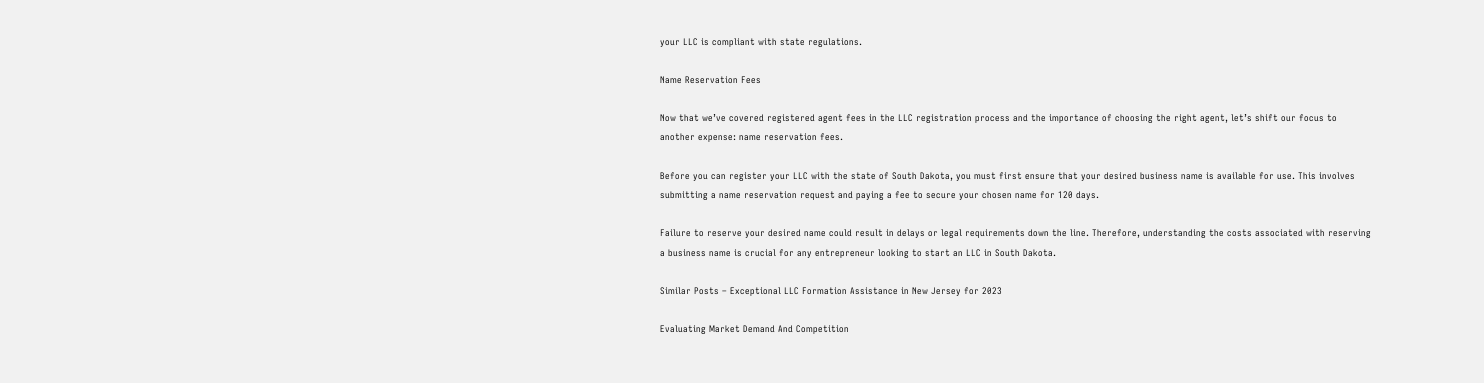your LLC is compliant with state regulations.

Name Reservation Fees

Now that we’ve covered registered agent fees in the LLC registration process and the importance of choosing the right agent, let’s shift our focus to another expense: name reservation fees.

Before you can register your LLC with the state of South Dakota, you must first ensure that your desired business name is available for use. This involves submitting a name reservation request and paying a fee to secure your chosen name for 120 days.

Failure to reserve your desired name could result in delays or legal requirements down the line. Therefore, understanding the costs associated with reserving a business name is crucial for any entrepreneur looking to start an LLC in South Dakota.

Similar Posts – Exceptional LLC Formation Assistance in New Jersey for 2023

Evaluating Market Demand And Competition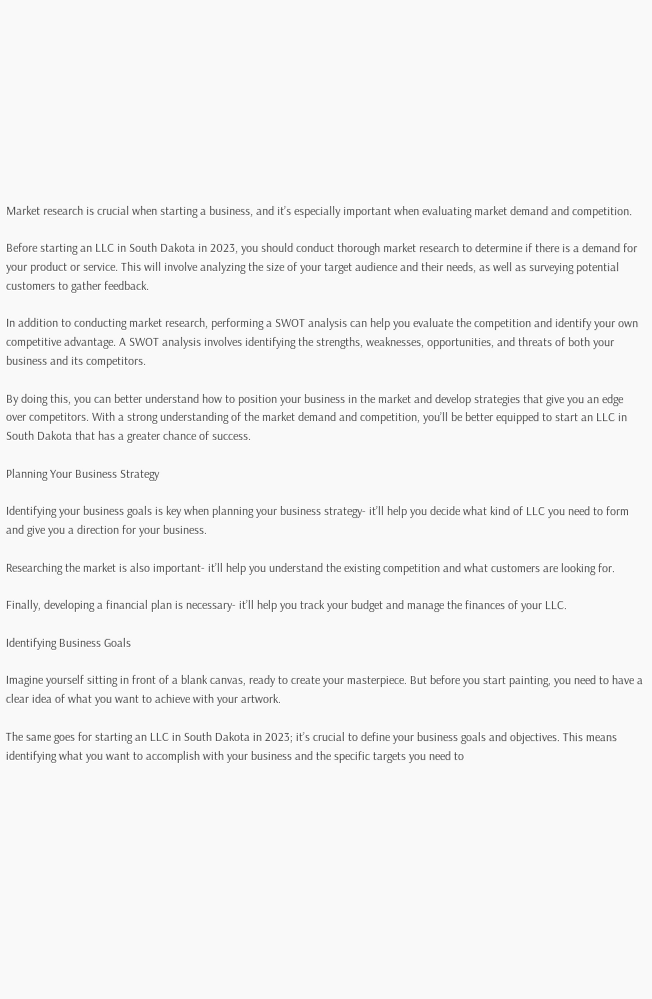Market research is crucial when starting a business, and it’s especially important when evaluating market demand and competition.

Before starting an LLC in South Dakota in 2023, you should conduct thorough market research to determine if there is a demand for your product or service. This will involve analyzing the size of your target audience and their needs, as well as surveying potential customers to gather feedback.

In addition to conducting market research, performing a SWOT analysis can help you evaluate the competition and identify your own competitive advantage. A SWOT analysis involves identifying the strengths, weaknesses, opportunities, and threats of both your business and its competitors.

By doing this, you can better understand how to position your business in the market and develop strategies that give you an edge over competitors. With a strong understanding of the market demand and competition, you’ll be better equipped to start an LLC in South Dakota that has a greater chance of success.

Planning Your Business Strategy

Identifying your business goals is key when planning your business strategy- it’ll help you decide what kind of LLC you need to form and give you a direction for your business.

Researching the market is also important- it’ll help you understand the existing competition and what customers are looking for.

Finally, developing a financial plan is necessary- it’ll help you track your budget and manage the finances of your LLC.

Identifying Business Goals

Imagine yourself sitting in front of a blank canvas, ready to create your masterpiece. But before you start painting, you need to have a clear idea of what you want to achieve with your artwork.

The same goes for starting an LLC in South Dakota in 2023; it’s crucial to define your business goals and objectives. This means identifying what you want to accomplish with your business and the specific targets you need to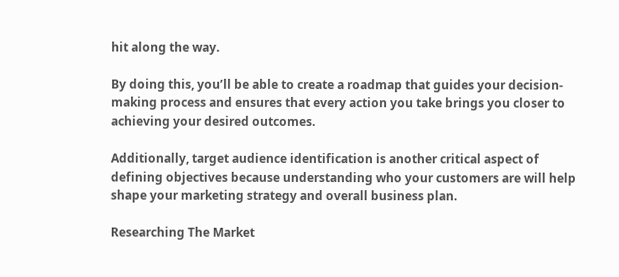hit along the way.

By doing this, you’ll be able to create a roadmap that guides your decision-making process and ensures that every action you take brings you closer to achieving your desired outcomes.

Additionally, target audience identification is another critical aspect of defining objectives because understanding who your customers are will help shape your marketing strategy and overall business plan.

Researching The Market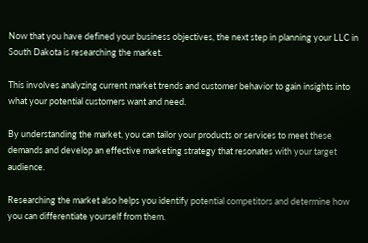Now that you have defined your business objectives, the next step in planning your LLC in South Dakota is researching the market.

This involves analyzing current market trends and customer behavior to gain insights into what your potential customers want and need.

By understanding the market, you can tailor your products or services to meet these demands and develop an effective marketing strategy that resonates with your target audience.

Researching the market also helps you identify potential competitors and determine how you can differentiate yourself from them.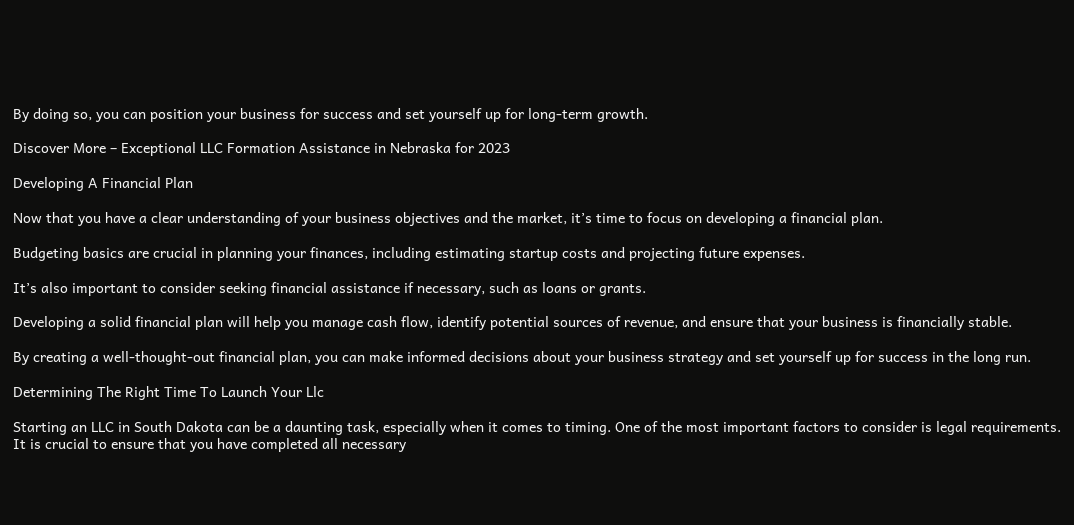By doing so, you can position your business for success and set yourself up for long-term growth.

Discover More – Exceptional LLC Formation Assistance in Nebraska for 2023

Developing A Financial Plan

Now that you have a clear understanding of your business objectives and the market, it’s time to focus on developing a financial plan.

Budgeting basics are crucial in planning your finances, including estimating startup costs and projecting future expenses.

It’s also important to consider seeking financial assistance if necessary, such as loans or grants.

Developing a solid financial plan will help you manage cash flow, identify potential sources of revenue, and ensure that your business is financially stable.

By creating a well-thought-out financial plan, you can make informed decisions about your business strategy and set yourself up for success in the long run.

Determining The Right Time To Launch Your Llc

Starting an LLC in South Dakota can be a daunting task, especially when it comes to timing. One of the most important factors to consider is legal requirements. It is crucial to ensure that you have completed all necessary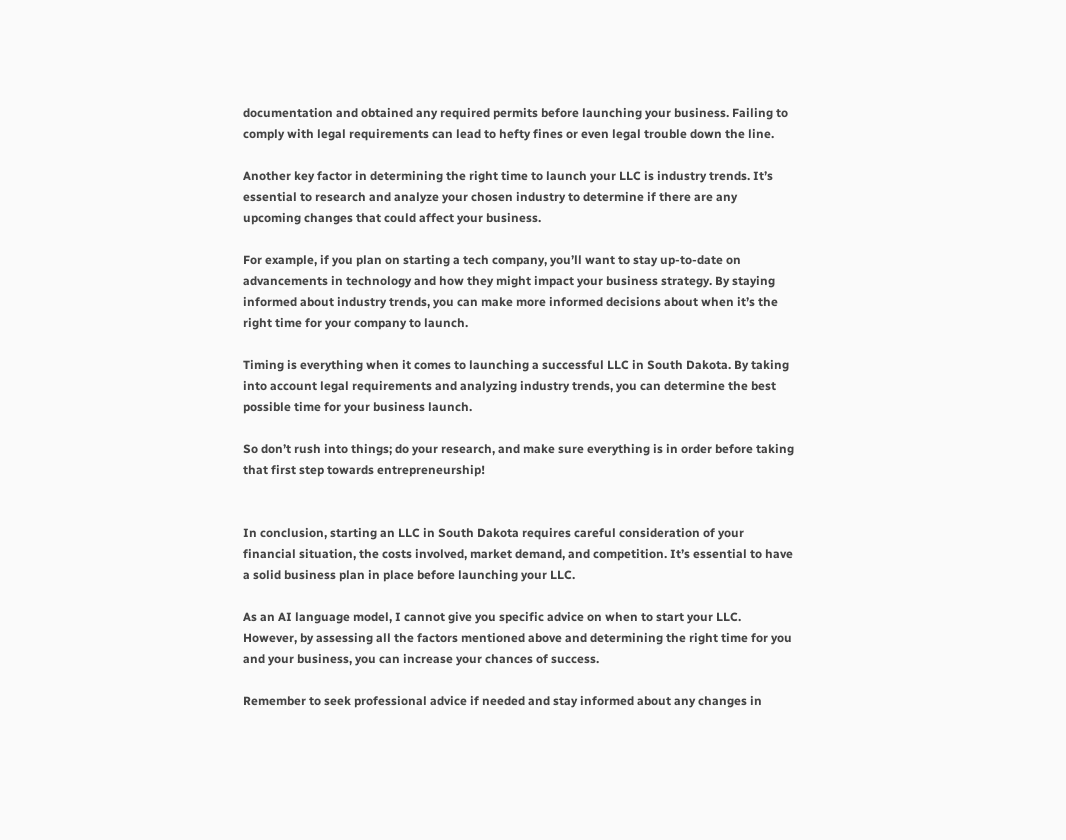documentation and obtained any required permits before launching your business. Failing to comply with legal requirements can lead to hefty fines or even legal trouble down the line.

Another key factor in determining the right time to launch your LLC is industry trends. It’s essential to research and analyze your chosen industry to determine if there are any upcoming changes that could affect your business.

For example, if you plan on starting a tech company, you’ll want to stay up-to-date on advancements in technology and how they might impact your business strategy. By staying informed about industry trends, you can make more informed decisions about when it’s the right time for your company to launch.

Timing is everything when it comes to launching a successful LLC in South Dakota. By taking into account legal requirements and analyzing industry trends, you can determine the best possible time for your business launch.

So don’t rush into things; do your research, and make sure everything is in order before taking that first step towards entrepreneurship!


In conclusion, starting an LLC in South Dakota requires careful consideration of your financial situation, the costs involved, market demand, and competition. It’s essential to have a solid business plan in place before launching your LLC.

As an AI language model, I cannot give you specific advice on when to start your LLC. However, by assessing all the factors mentioned above and determining the right time for you and your business, you can increase your chances of success.

Remember to seek professional advice if needed and stay informed about any changes in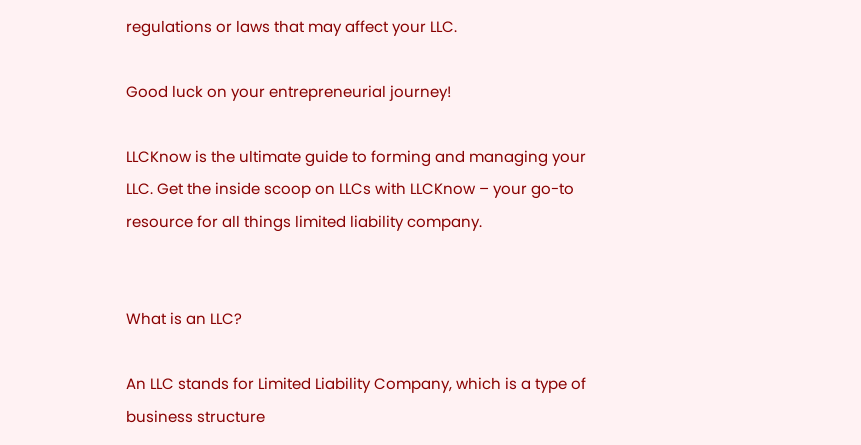regulations or laws that may affect your LLC.

Good luck on your entrepreneurial journey!

LLCKnow is the ultimate guide to forming and managing your LLC. Get the inside scoop on LLCs with LLCKnow – your go-to resource for all things limited liability company.


What is an LLC?

An LLC stands for Limited Liability Company, which is a type of business structure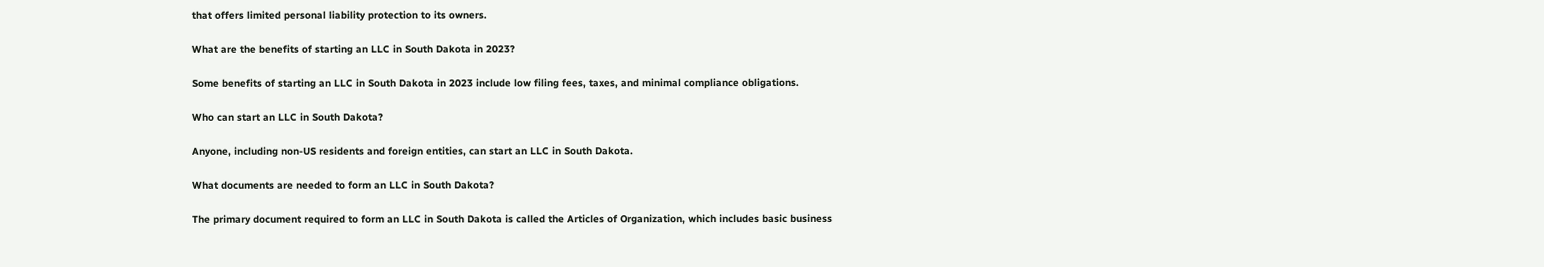that offers limited personal liability protection to its owners.

What are the benefits of starting an LLC in South Dakota in 2023?

Some benefits of starting an LLC in South Dakota in 2023 include low filing fees, taxes, and minimal compliance obligations.

Who can start an LLC in South Dakota?

Anyone, including non-US residents and foreign entities, can start an LLC in South Dakota.

What documents are needed to form an LLC in South Dakota?

The primary document required to form an LLC in South Dakota is called the Articles of Organization, which includes basic business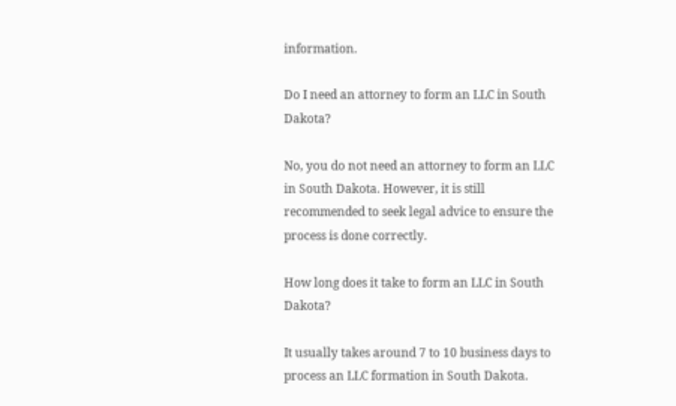information.

Do I need an attorney to form an LLC in South Dakota?

No, you do not need an attorney to form an LLC in South Dakota. However, it is still recommended to seek legal advice to ensure the process is done correctly.

How long does it take to form an LLC in South Dakota?

It usually takes around 7 to 10 business days to process an LLC formation in South Dakota.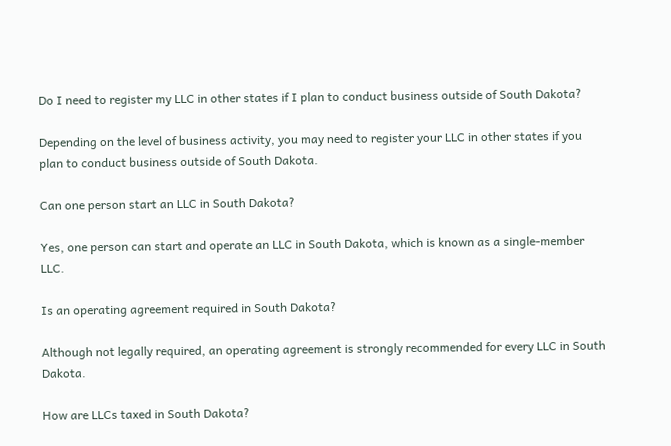Do I need to register my LLC in other states if I plan to conduct business outside of South Dakota?

Depending on the level of business activity, you may need to register your LLC in other states if you plan to conduct business outside of South Dakota.

Can one person start an LLC in South Dakota?

Yes, one person can start and operate an LLC in South Dakota, which is known as a single-member LLC.

Is an operating agreement required in South Dakota?

Although not legally required, an operating agreement is strongly recommended for every LLC in South Dakota.

How are LLCs taxed in South Dakota?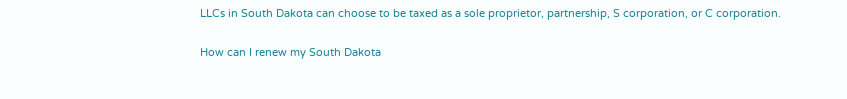LLCs in South Dakota can choose to be taxed as a sole proprietor, partnership, S corporation, or C corporation.

How can I renew my South Dakota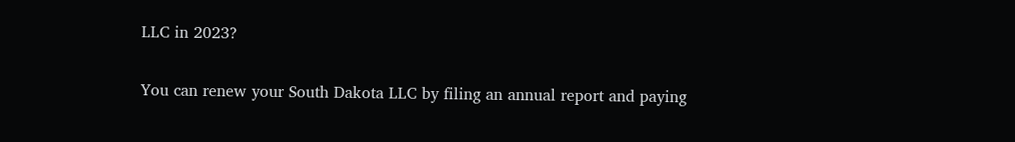LLC in 2023?

You can renew your South Dakota LLC by filing an annual report and paying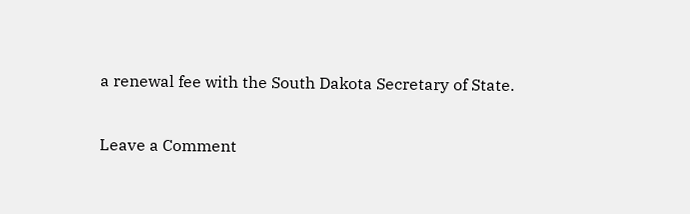a renewal fee with the South Dakota Secretary of State.

Leave a Comment